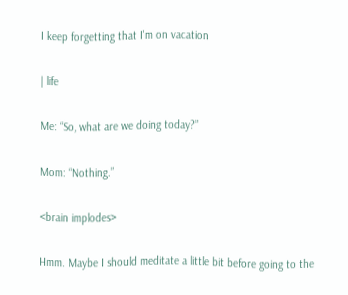I keep forgetting that I'm on vacation

| life

Me: “So, what are we doing today?”

Mom: “Nothing.”

<brain implodes>

Hmm. Maybe I should meditate a little bit before going to the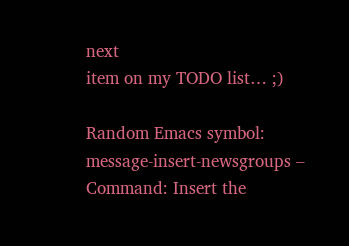next
item on my TODO list… ;)

Random Emacs symbol: message-insert-newsgroups – Command: Insert the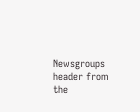Newsgroups header from the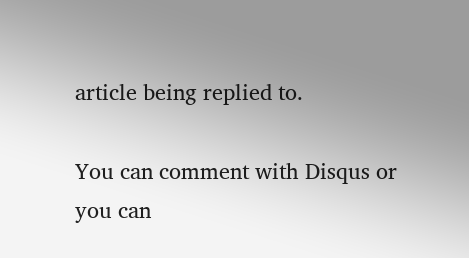article being replied to.

You can comment with Disqus or you can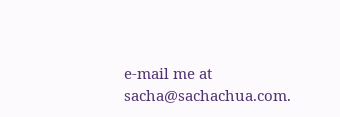e-mail me at sacha@sachachua.com.